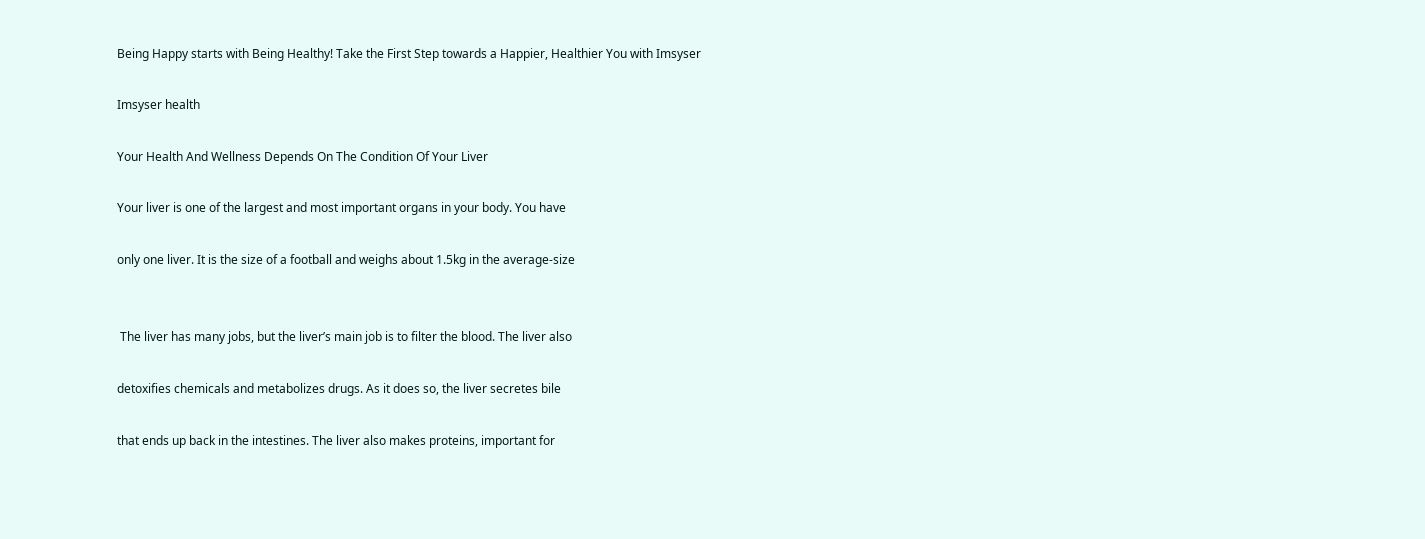Being Happy starts with Being Healthy! Take the First Step towards a Happier, Healthier You with Imsyser

Imsyser health

Your Health And Wellness Depends On The Condition Of Your Liver

Your liver is one of the largest and most important organs in your body. You have

only one liver. It is the size of a football and weighs about 1.5kg in the average-size


 The liver has many jobs, but the liver’s main job is to filter the blood. The liver also

detoxifies chemicals and metabolizes drugs. As it does so, the liver secretes bile

that ends up back in the intestines. The liver also makes proteins, important for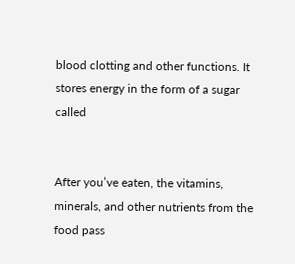blood clotting and other functions. It stores energy in the form of a sugar called


After you’ve eaten, the vitamins, minerals, and other nutrients from the food pass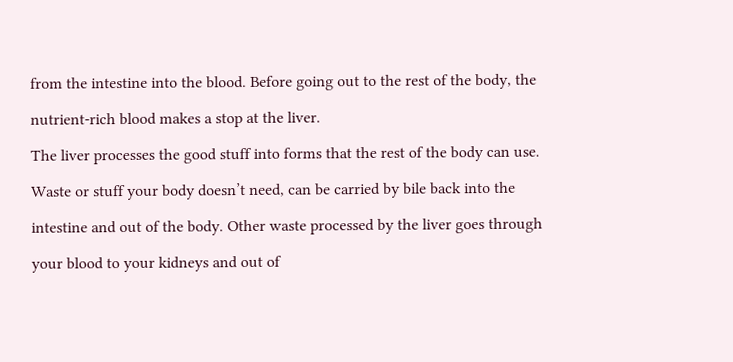from the intestine into the blood. Before going out to the rest of the body, the

nutrient-rich blood makes a stop at the liver.

The liver processes the good stuff into forms that the rest of the body can use.

Waste or stuff your body doesn’t need, can be carried by bile back into the

intestine and out of the body. Other waste processed by the liver goes through

your blood to your kidneys and out of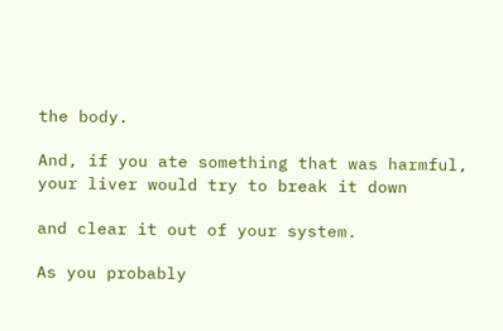the body.

And, if you ate something that was harmful, your liver would try to break it down

and clear it out of your system.

As you probably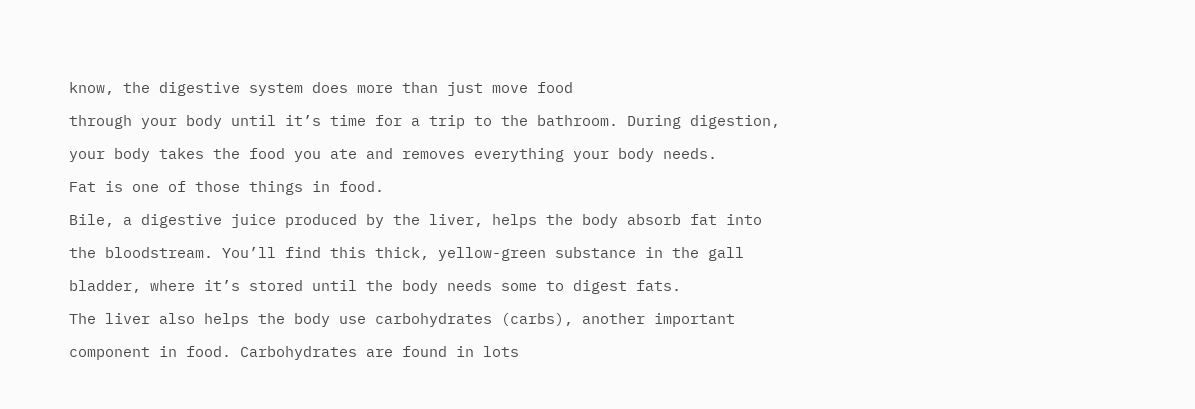know, the digestive system does more than just move food

through your body until it’s time for a trip to the bathroom. During digestion,

your body takes the food you ate and removes everything your body needs.

Fat is one of those things in food.

Bile, a digestive juice produced by the liver, helps the body absorb fat into

the bloodstream. You’ll find this thick, yellow-green substance in the gall

bladder, where it’s stored until the body needs some to digest fats.

The liver also helps the body use carbohydrates (carbs), another important

component in food. Carbohydrates are found in lots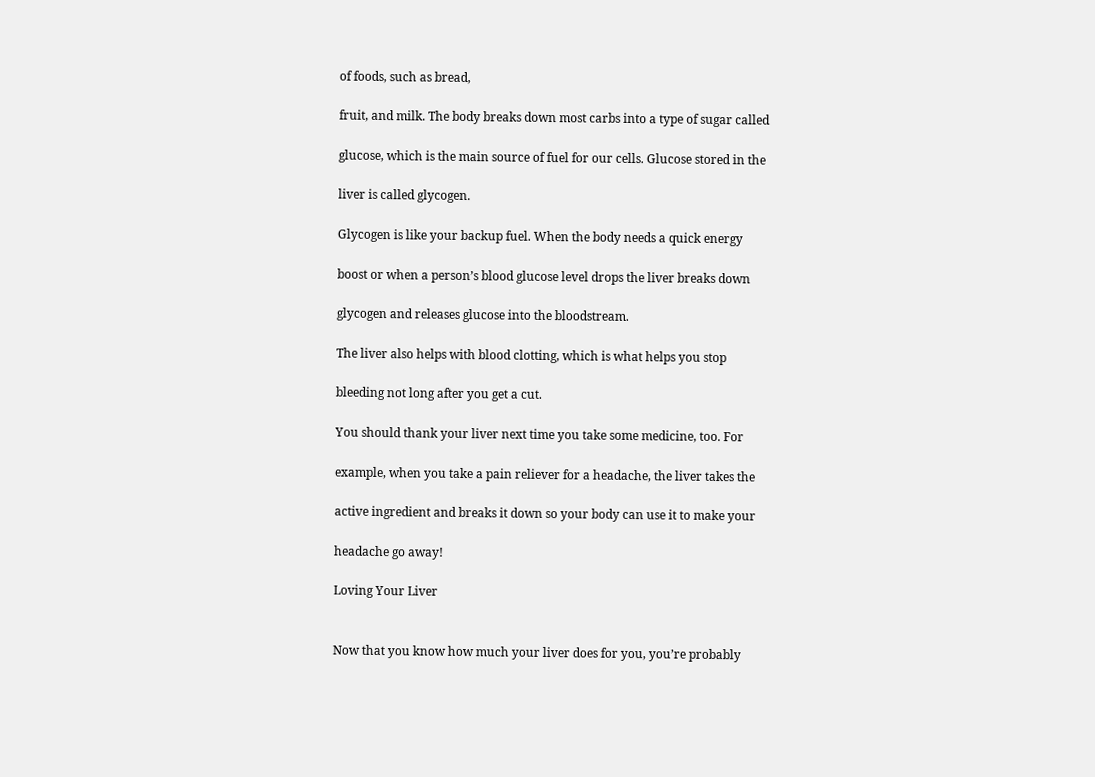of foods, such as bread,

fruit, and milk. The body breaks down most carbs into a type of sugar called

glucose, which is the main source of fuel for our cells. Glucose stored in the

liver is called glycogen.

Glycogen is like your backup fuel. When the body needs a quick energy

boost or when a person’s blood glucose level drops the liver breaks down

glycogen and releases glucose into the bloodstream.

The liver also helps with blood clotting, which is what helps you stop

bleeding not long after you get a cut.

You should thank your liver next time you take some medicine, too. For

example, when you take a pain reliever for a headache, the liver takes the

active ingredient and breaks it down so your body can use it to make your

headache go away!

Loving Your Liver


Now that you know how much your liver does for you, you’re probably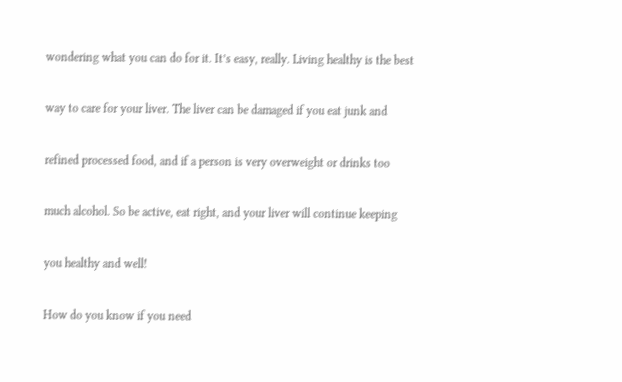wondering what you can do for it. It’s easy, really. Living healthy is the best

way to care for your liver. The liver can be damaged if you eat junk and

refined processed food, and if a person is very overweight or drinks too

much alcohol. So be active, eat right, and your liver will continue keeping

you healthy and well!

How do you know if you need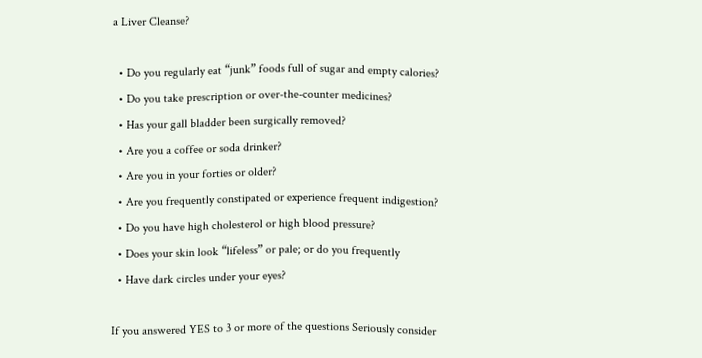a Liver Cleanse?

  • Do you regularly eat “junk” foods full of sugar and empty calories?
  • Do you take prescription or over-the-counter medicines?
  • Has your gall bladder been surgically removed?
  • Are you a coffee or soda drinker?
  • Are you in your forties or older?
  • Are you frequently constipated or experience frequent indigestion?
  • Do you have high cholesterol or high blood pressure?
  • Does your skin look “lifeless” or pale; or do you frequently
  • Have dark circles under your eyes?

If you answered YES to 3 or more of the questions Seriously consider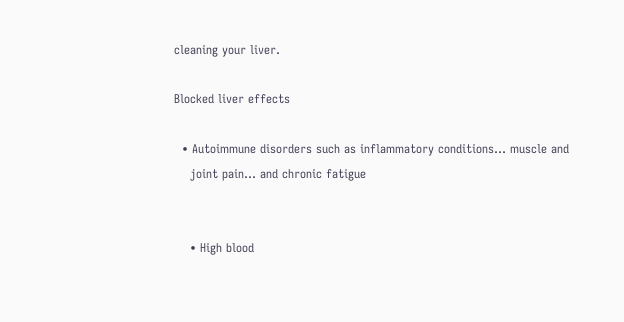cleaning your liver.

Blocked liver effects

  • Autoimmune disorders such as inflammatory conditions… muscle and
    joint pain… and chronic fatigue


    • High blood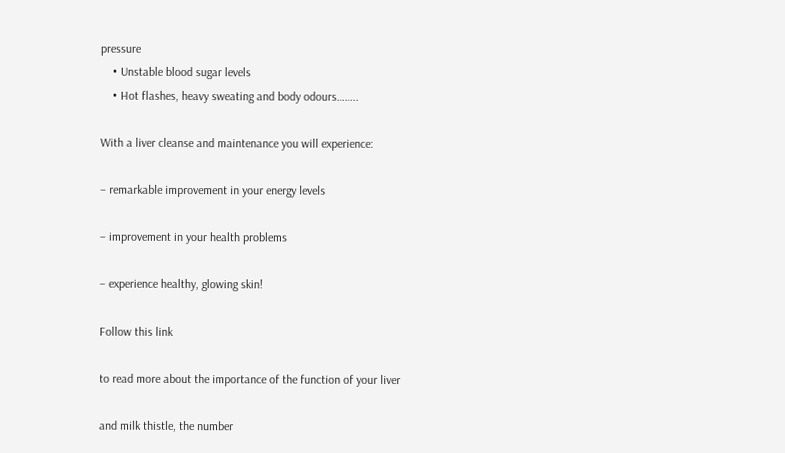pressure
    • Unstable blood sugar levels
    • Hot flashes, heavy sweating and body odours……..

With a liver cleanse and maintenance you will experience:

– remarkable improvement in your energy levels

– improvement in your health problems

– experience healthy, glowing skin!

Follow this link

to read more about the importance of the function of your liver

and milk thistle, the number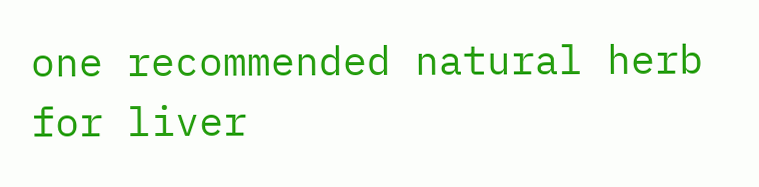one recommended natural herb for liver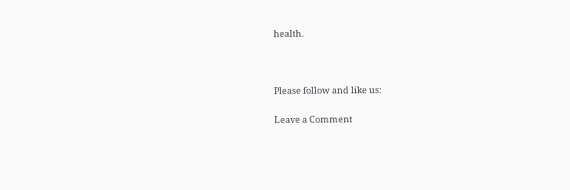health.



Please follow and like us:

Leave a Comment